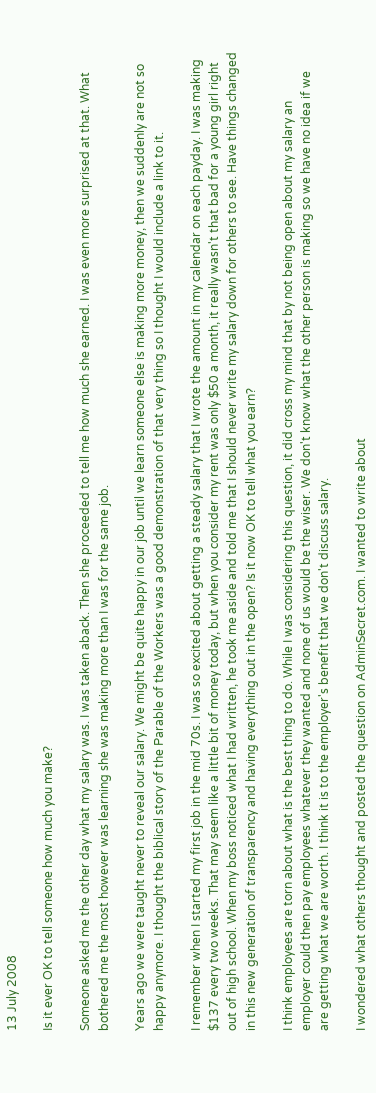13 July 2008

Is it ever OK to tell someone how much you make?

Someone asked me the other day what my salary was. I was taken aback. Then she proceeded to tell me how much she earned. I was even more surprised at that. What bothered me the most however was learning she was making more than I was for the same job.

Years ago we were taught never to reveal our salary. We might be quite happy in our job until we learn someone else is making more money, then we suddenly are not so happy anymore. I thought the biblical story of the Parable of the Workers was a good demonstration of that very thing so I thought I would include a link to it.

I remember when I started my first job in the mid 70s. I was so excited about getting a steady salary that I wrote the amount in my calendar on each payday. I was making $137 every two weeks. That may seem like a little bit of money today, but when you consider my rent was only $50 a month, it really wasn't that bad for a young girl right out of high school. When my boss noticed what I had written, he took me aside and told me that I should never write my salary down for others to see. Have things changed in this new generation of transparency and having everything out in the open? Is it now OK to tell what you earn?

I think employees are torn about what is the best thing to do. While I was considering this question, it did cross my mind that by not being open about my salary an employer could then pay employees whatever they wanted and none of us would be the wiser. We don't know what the other person is making so we have no idea if we are getting what we are worth. I think it is to the employer's benefit that we don't discuss salary.

I wondered what others thought and posted the question on AdminSecret.com. I wanted to write about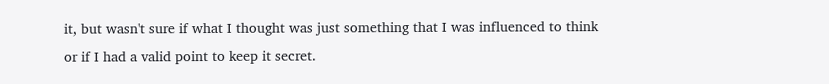it, but wasn't sure if what I thought was just something that I was influenced to think or if I had a valid point to keep it secret.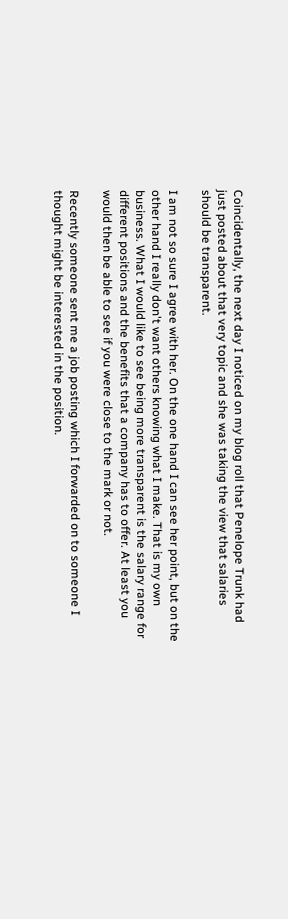Coincidentally, the next day I noticed on my blog roll that Penelope Trunk had just posted about that very topic and she was taking the view that salaries should be transparent.

I am not so sure I agree with her. On the one hand I can see her point, but on the other hand I really don't want others knowing what I make. That is my own business. What I would like to see being more transparent is the salary range for different positions and the benefits that a company has to offer. At least you would then be able to see if you were close to the mark or not.

Recently someone sent me a job posting which I forwarded on to someone I thought might be interested in the position.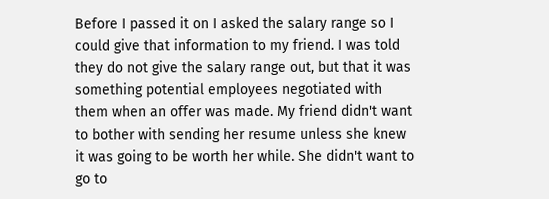Before I passed it on I asked the salary range so I could give that information to my friend. I was told they do not give the salary range out, but that it was something potential employees negotiated with them when an offer was made. My friend didn't want to bother with sending her resume unless she knew it was going to be worth her while. She didn't want to go to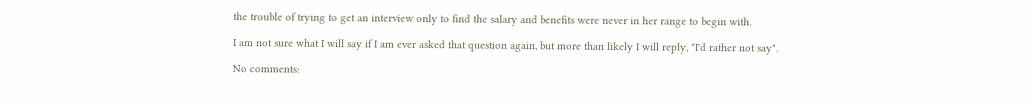the trouble of trying to get an interview only to find the salary and benefits were never in her range to begin with.

I am not sure what I will say if I am ever asked that question again, but more than likely I will reply, "I'd rather not say".

No comments: